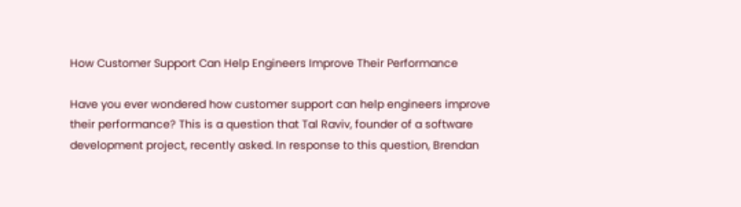How Customer Support Can Help Engineers Improve Their Performance

Have you ever wondered how customer support can help engineers improve their performance? This is a question that Tal Raviv, founder of a software development project, recently asked. In response to this question, Brendan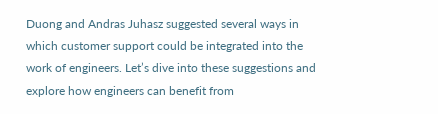Duong and Andras Juhasz suggested several ways in which customer support could be integrated into the work of engineers. Let’s dive into these suggestions and explore how engineers can benefit from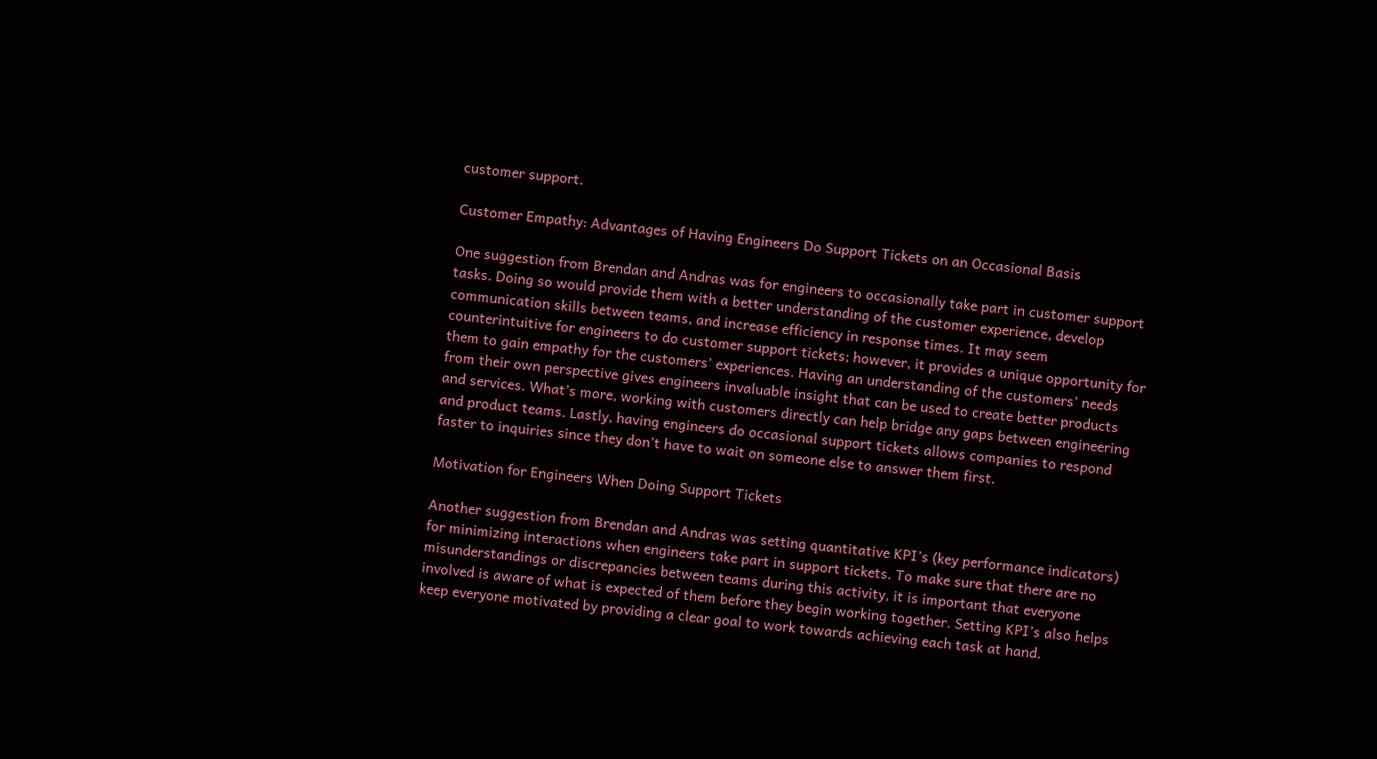customer support.

Customer Empathy: Advantages of Having Engineers Do Support Tickets on an Occasional Basis

One suggestion from Brendan and Andras was for engineers to occasionally take part in customer support tasks. Doing so would provide them with a better understanding of the customer experience, develop communication skills between teams, and increase efficiency in response times. It may seem counterintuitive for engineers to do customer support tickets; however, it provides a unique opportunity for them to gain empathy for the customers’ experiences. Having an understanding of the customers’ needs from their own perspective gives engineers invaluable insight that can be used to create better products and services. What’s more, working with customers directly can help bridge any gaps between engineering and product teams. Lastly, having engineers do occasional support tickets allows companies to respond faster to inquiries since they don’t have to wait on someone else to answer them first.

Motivation for Engineers When Doing Support Tickets

Another suggestion from Brendan and Andras was setting quantitative KPI’s (key performance indicators) for minimizing interactions when engineers take part in support tickets. To make sure that there are no misunderstandings or discrepancies between teams during this activity, it is important that everyone involved is aware of what is expected of them before they begin working together. Setting KPI’s also helps keep everyone motivated by providing a clear goal to work towards achieving each task at hand.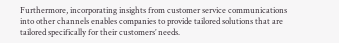Furthermore, incorporating insights from customer service communications into other channels enables companies to provide tailored solutions that are tailored specifically for their customers’ needs.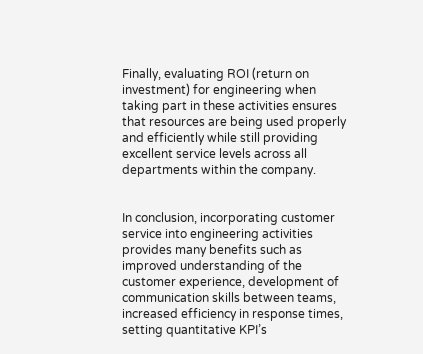Finally, evaluating ROI (return on investment) for engineering when taking part in these activities ensures that resources are being used properly and efficiently while still providing excellent service levels across all departments within the company.


In conclusion, incorporating customer service into engineering activities provides many benefits such as improved understanding of the customer experience, development of communication skills between teams, increased efficiency in response times, setting quantitative KPI’s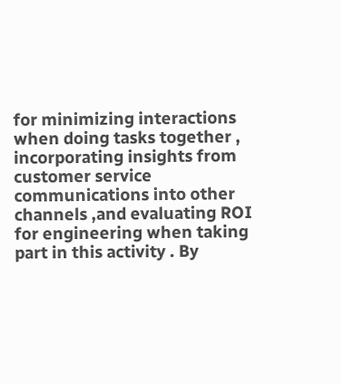for minimizing interactions when doing tasks together , incorporating insights from customer service communications into other channels ,and evaluating ROI for engineering when taking part in this activity . By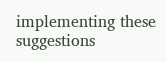implementing these suggestions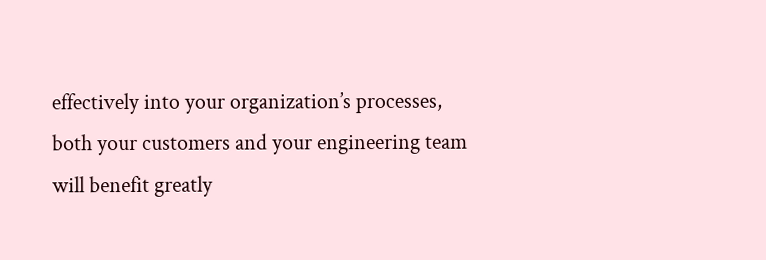effectively into your organization’s processes, both your customers and your engineering team will benefit greatly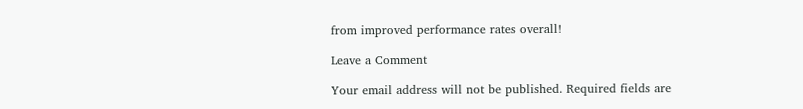from improved performance rates overall!

Leave a Comment

Your email address will not be published. Required fields are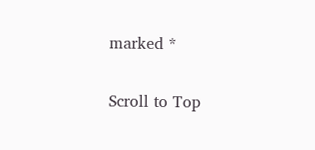marked *

Scroll to Top